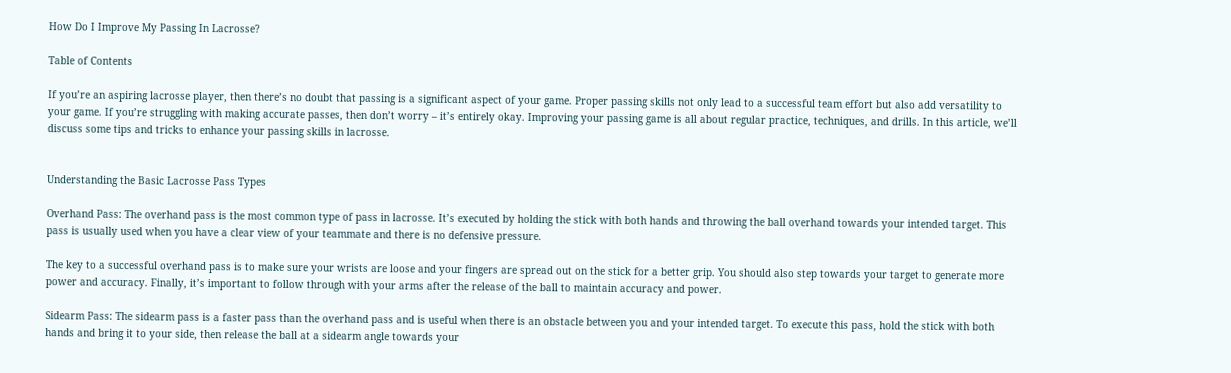How Do I Improve My Passing In Lacrosse?

Table of Contents

If you’re an aspiring lacrosse player, then there’s no doubt that passing is a significant aspect of your game. Proper passing skills not only lead to a successful team effort but also add versatility to your game. If you’re struggling with making accurate passes, then don’t worry – it’s entirely okay. Improving your passing game is all about regular practice, techniques, and drills. In this article, we’ll discuss some tips and tricks to enhance your passing skills in lacrosse.


Understanding the Basic Lacrosse Pass Types

Overhand Pass: The overhand pass is the most common type of pass in lacrosse. It’s executed by holding the stick with both hands and throwing the ball overhand towards your intended target. This pass is usually used when you have a clear view of your teammate and there is no defensive pressure.

The key to a successful overhand pass is to make sure your wrists are loose and your fingers are spread out on the stick for a better grip. You should also step towards your target to generate more power and accuracy. Finally, it’s important to follow through with your arms after the release of the ball to maintain accuracy and power.

Sidearm Pass: The sidearm pass is a faster pass than the overhand pass and is useful when there is an obstacle between you and your intended target. To execute this pass, hold the stick with both hands and bring it to your side, then release the ball at a sidearm angle towards your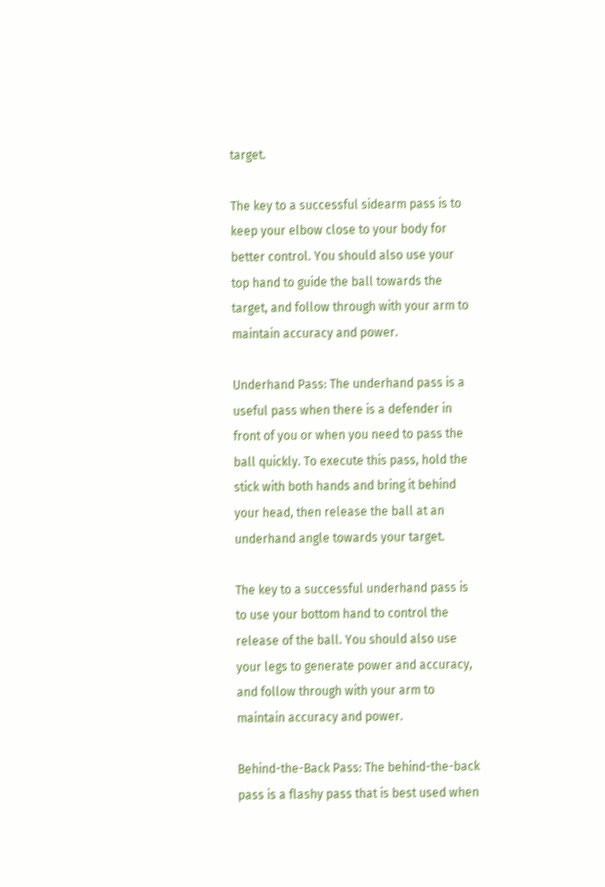target.

The key to a successful sidearm pass is to keep your elbow close to your body for better control. You should also use your top hand to guide the ball towards the target, and follow through with your arm to maintain accuracy and power.

Underhand Pass: The underhand pass is a useful pass when there is a defender in front of you or when you need to pass the ball quickly. To execute this pass, hold the stick with both hands and bring it behind your head, then release the ball at an underhand angle towards your target.

The key to a successful underhand pass is to use your bottom hand to control the release of the ball. You should also use your legs to generate power and accuracy, and follow through with your arm to maintain accuracy and power.

Behind-the-Back Pass: The behind-the-back pass is a flashy pass that is best used when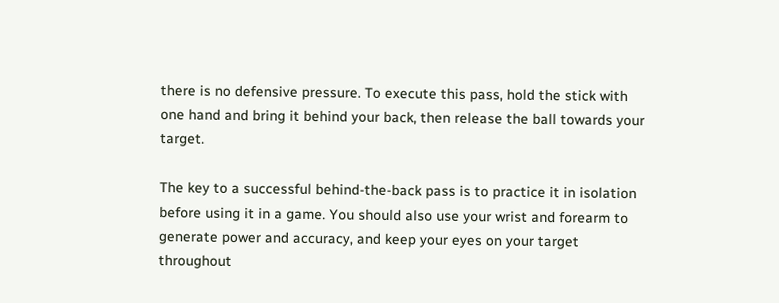there is no defensive pressure. To execute this pass, hold the stick with one hand and bring it behind your back, then release the ball towards your target.

The key to a successful behind-the-back pass is to practice it in isolation before using it in a game. You should also use your wrist and forearm to generate power and accuracy, and keep your eyes on your target throughout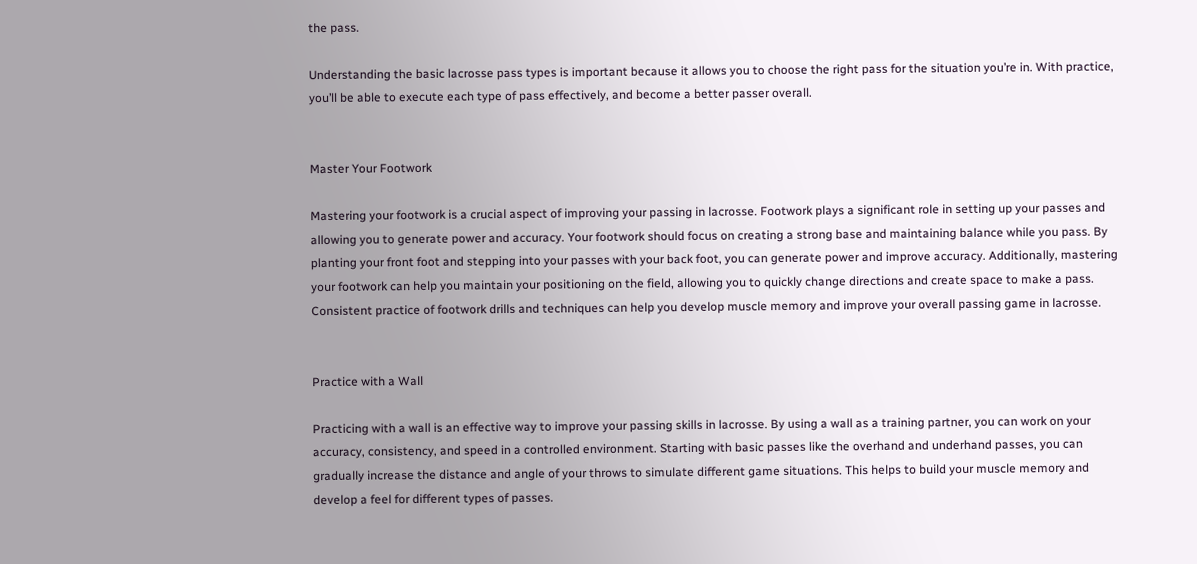the pass.

Understanding the basic lacrosse pass types is important because it allows you to choose the right pass for the situation you’re in. With practice, you’ll be able to execute each type of pass effectively, and become a better passer overall.


Master Your Footwork

Mastering your footwork is a crucial aspect of improving your passing in lacrosse. Footwork plays a significant role in setting up your passes and allowing you to generate power and accuracy. Your footwork should focus on creating a strong base and maintaining balance while you pass. By planting your front foot and stepping into your passes with your back foot, you can generate power and improve accuracy. Additionally, mastering your footwork can help you maintain your positioning on the field, allowing you to quickly change directions and create space to make a pass. Consistent practice of footwork drills and techniques can help you develop muscle memory and improve your overall passing game in lacrosse.


Practice with a Wall

Practicing with a wall is an effective way to improve your passing skills in lacrosse. By using a wall as a training partner, you can work on your accuracy, consistency, and speed in a controlled environment. Starting with basic passes like the overhand and underhand passes, you can gradually increase the distance and angle of your throws to simulate different game situations. This helps to build your muscle memory and develop a feel for different types of passes.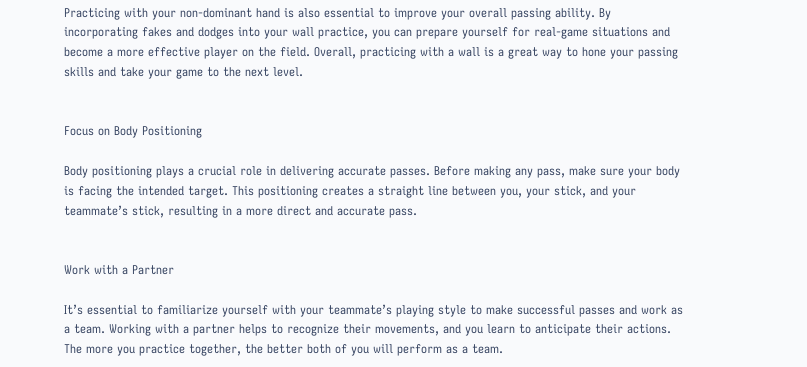Practicing with your non-dominant hand is also essential to improve your overall passing ability. By incorporating fakes and dodges into your wall practice, you can prepare yourself for real-game situations and become a more effective player on the field. Overall, practicing with a wall is a great way to hone your passing skills and take your game to the next level.


Focus on Body Positioning

Body positioning plays a crucial role in delivering accurate passes. Before making any pass, make sure your body is facing the intended target. This positioning creates a straight line between you, your stick, and your teammate’s stick, resulting in a more direct and accurate pass.


Work with a Partner

It’s essential to familiarize yourself with your teammate’s playing style to make successful passes and work as a team. Working with a partner helps to recognize their movements, and you learn to anticipate their actions. The more you practice together, the better both of you will perform as a team.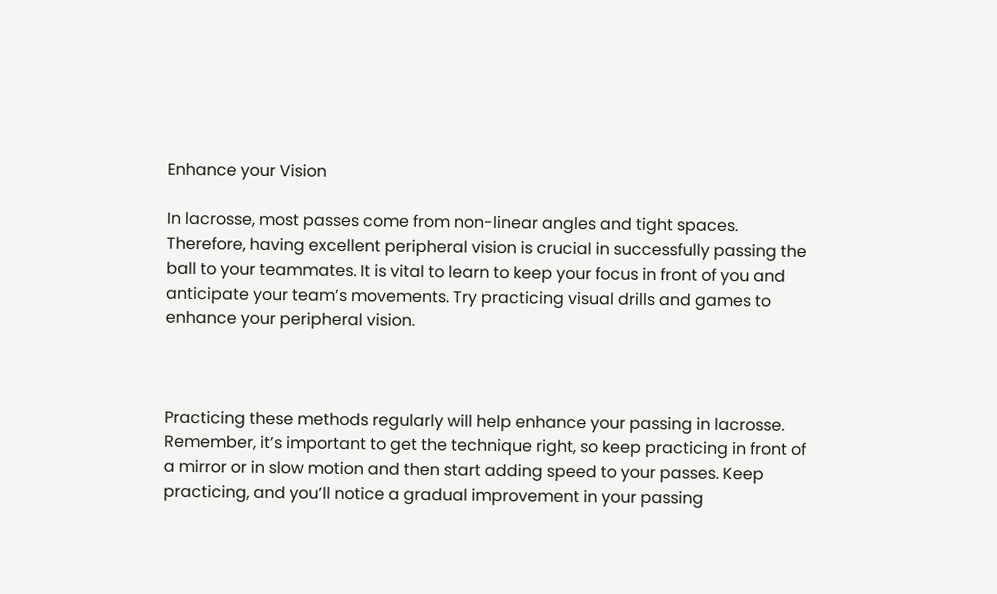Enhance your Vision

In lacrosse, most passes come from non-linear angles and tight spaces. Therefore, having excellent peripheral vision is crucial in successfully passing the ball to your teammates. It is vital to learn to keep your focus in front of you and anticipate your team’s movements. Try practicing visual drills and games to enhance your peripheral vision.



Practicing these methods regularly will help enhance your passing in lacrosse. Remember, it’s important to get the technique right, so keep practicing in front of a mirror or in slow motion and then start adding speed to your passes. Keep practicing, and you’ll notice a gradual improvement in your passing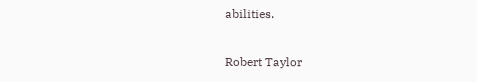abilities.

Robert Taylor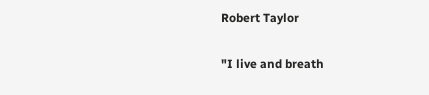Robert Taylor

"I live and breath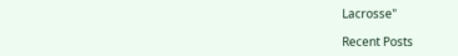Lacrosse"

Recent Posts